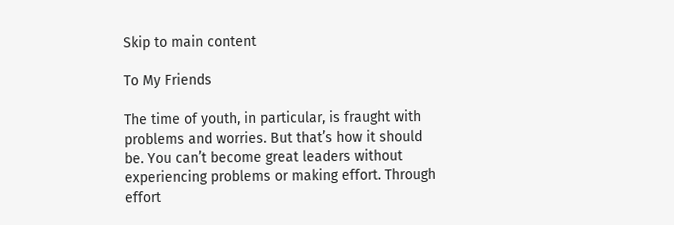Skip to main content

To My Friends

The time of youth, in particular, is fraught with problems and worries. But that’s how it should be. You can’t become great leaders without experiencing problems or making effort. Through effort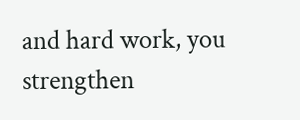and hard work, you strengthen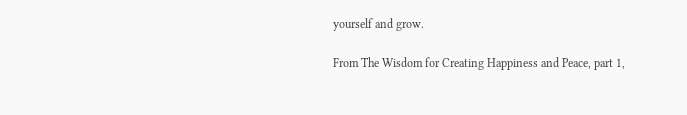yourself and grow.

From The Wisdom for Creating Happiness and Peace, part 1,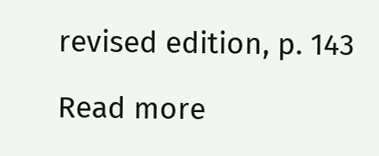revised edition, p. 143

Read more